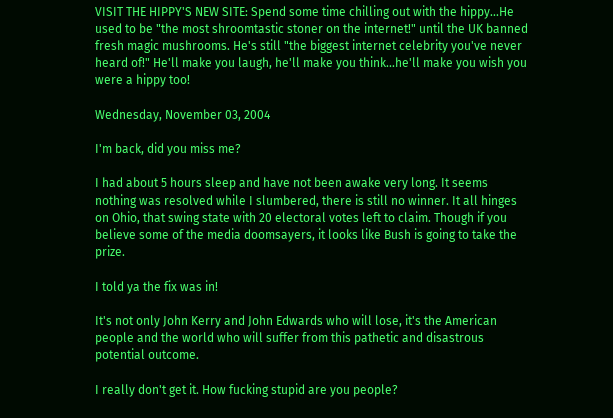VISIT THE HIPPY'S NEW SITE: Spend some time chilling out with the hippy...He used to be "the most shroomtastic stoner on the internet!" until the UK banned fresh magic mushrooms. He's still "the biggest internet celebrity you've never heard of!" He'll make you laugh, he'll make you think...he'll make you wish you were a hippy too!

Wednesday, November 03, 2004

I'm back, did you miss me?

I had about 5 hours sleep and have not been awake very long. It seems nothing was resolved while I slumbered, there is still no winner. It all hinges on Ohio, that swing state with 20 electoral votes left to claim. Though if you believe some of the media doomsayers, it looks like Bush is going to take the prize.

I told ya the fix was in!

It's not only John Kerry and John Edwards who will lose, it's the American people and the world who will suffer from this pathetic and disastrous potential outcome.

I really don't get it. How fucking stupid are you people?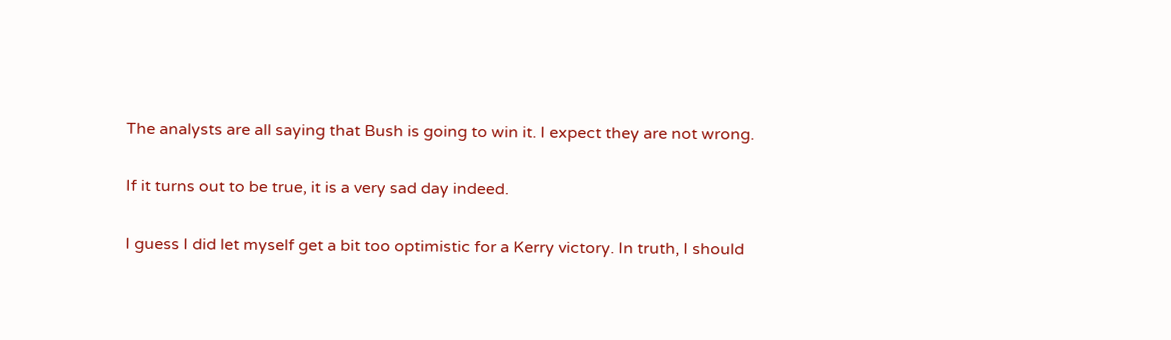The analysts are all saying that Bush is going to win it. I expect they are not wrong.

If it turns out to be true, it is a very sad day indeed.

I guess I did let myself get a bit too optimistic for a Kerry victory. In truth, I should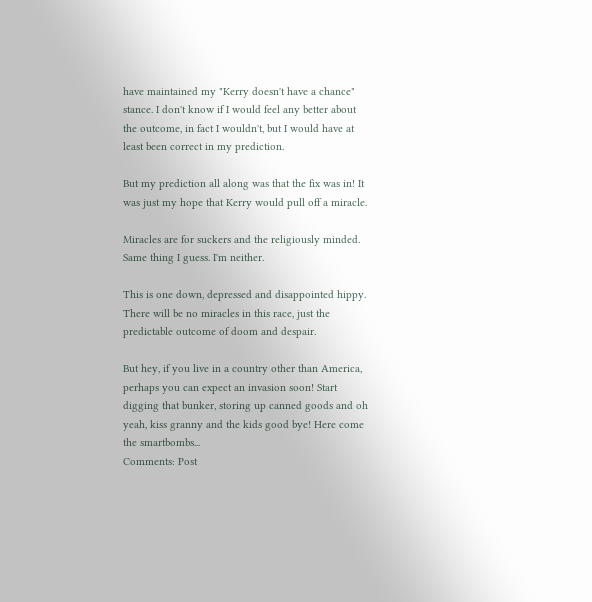have maintained my "Kerry doesn't have a chance" stance. I don't know if I would feel any better about the outcome, in fact I wouldn't, but I would have at least been correct in my prediction.

But my prediction all along was that the fix was in! It was just my hope that Kerry would pull off a miracle.

Miracles are for suckers and the religiously minded. Same thing I guess. I'm neither.

This is one down, depressed and disappointed hippy. There will be no miracles in this race, just the predictable outcome of doom and despair.

But hey, if you live in a country other than America, perhaps you can expect an invasion soon! Start digging that bunker, storing up canned goods and oh yeah, kiss granny and the kids good bye! Here come the smartbombs...
Comments: Post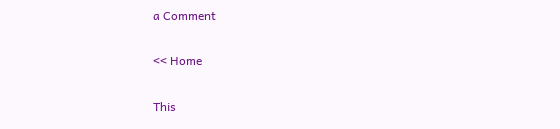a Comment

<< Home

This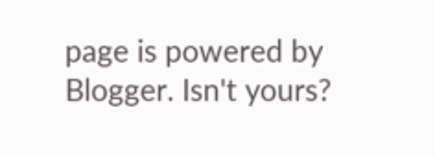page is powered by Blogger. Isn't yours?